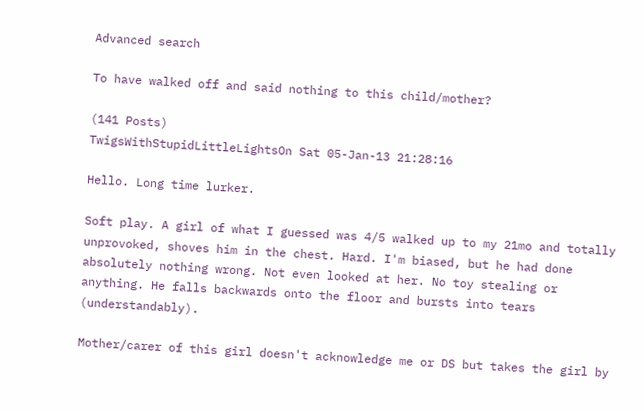Advanced search

To have walked off and said nothing to this child/mother?

(141 Posts)
TwigsWithStupidLittleLightsOn Sat 05-Jan-13 21:28:16

Hello. Long time lurker.

Soft play. A girl of what I guessed was 4/5 walked up to my 21mo and totally unprovoked, shoves him in the chest. Hard. I'm biased, but he had done absolutely nothing wrong. Not even looked at her. No toy stealing or anything. He falls backwards onto the floor and bursts into tears (understandably).

Mother/carer of this girl doesn't acknowledge me or DS but takes the girl by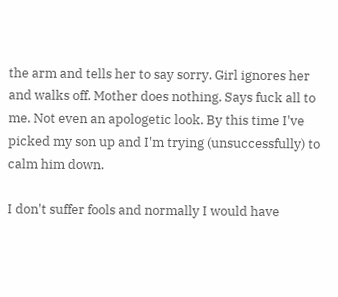the arm and tells her to say sorry. Girl ignores her and walks off. Mother does nothing. Says fuck all to me. Not even an apologetic look. By this time I've picked my son up and I'm trying (unsuccessfully) to calm him down.

I don't suffer fools and normally I would have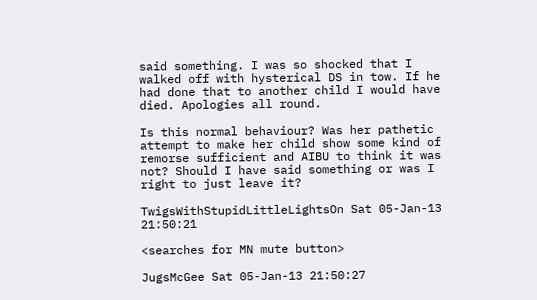said something. I was so shocked that I walked off with hysterical DS in tow. If he had done that to another child I would have died. Apologies all round.

Is this normal behaviour? Was her pathetic attempt to make her child show some kind of remorse sufficient and AIBU to think it was not? Should I have said something or was I right to just leave it?

TwigsWithStupidLittleLightsOn Sat 05-Jan-13 21:50:21

<searches for MN mute button>

JugsMcGee Sat 05-Jan-13 21:50:27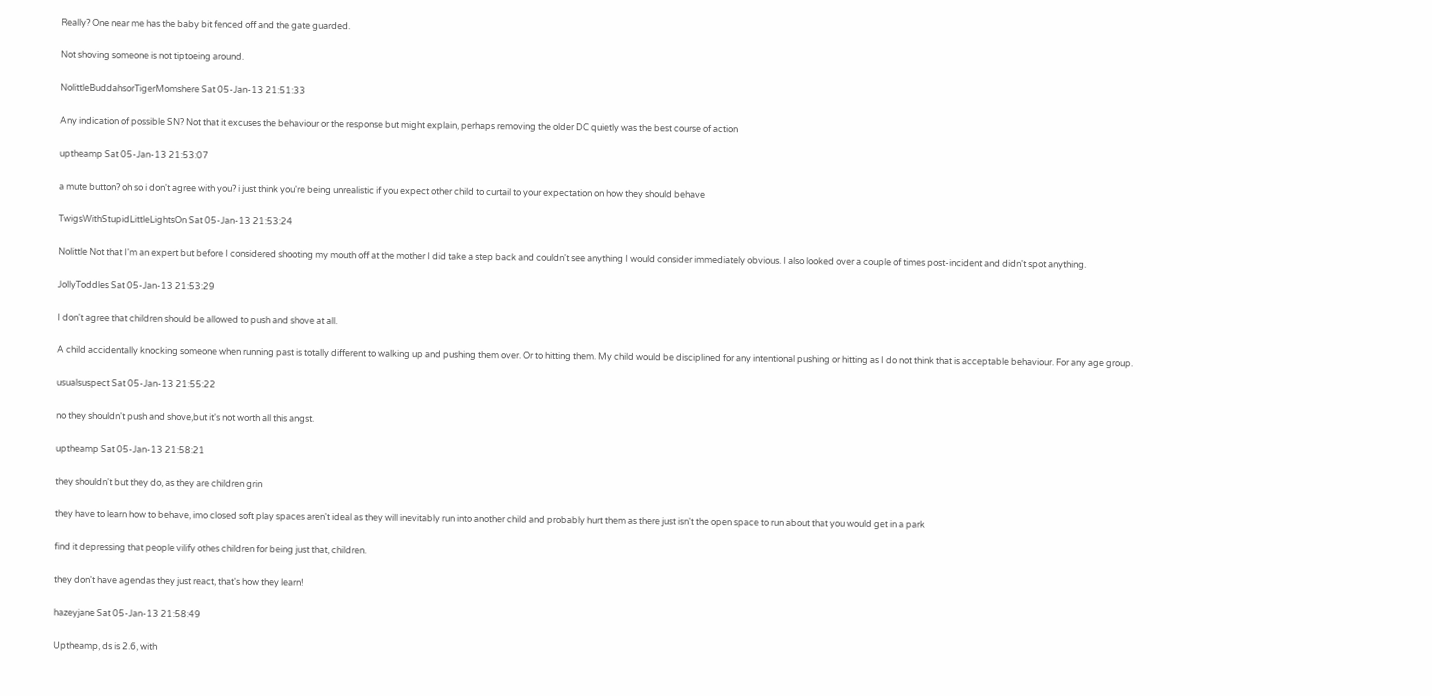Really? One near me has the baby bit fenced off and the gate guarded.

Not shoving someone is not tiptoeing around.

NolittleBuddahsorTigerMomshere Sat 05-Jan-13 21:51:33

Any indication of possible SN? Not that it excuses the behaviour or the response but might explain, perhaps removing the older DC quietly was the best course of action

uptheamp Sat 05-Jan-13 21:53:07

a mute button? oh so i don't agree with you? i just think you're being unrealistic if you expect other child to curtail to your expectation on how they should behave

TwigsWithStupidLittleLightsOn Sat 05-Jan-13 21:53:24

Nolittle Not that I'm an expert but before I considered shooting my mouth off at the mother I did take a step back and couldn't see anything I would consider immediately obvious. I also looked over a couple of times post-incident and didn't spot anything.

JollyToddles Sat 05-Jan-13 21:53:29

I don't agree that children should be allowed to push and shove at all.

A child accidentally knocking someone when running past is totally different to walking up and pushing them over. Or to hitting them. My child would be disciplined for any intentional pushing or hitting as I do not think that is acceptable behaviour. For any age group.

usualsuspect Sat 05-Jan-13 21:55:22

no they shouldn't push and shove,but it's not worth all this angst.

uptheamp Sat 05-Jan-13 21:58:21

they shouldn't but they do, as they are children grin

they have to learn how to behave, imo closed soft play spaces aren't ideal as they will inevitably run into another child and probably hurt them as there just isn't the open space to run about that you would get in a park

find it depressing that people vilify othes children for being just that, children.

they don't have agendas they just react, that's how they learn!

hazeyjane Sat 05-Jan-13 21:58:49

Uptheamp, ds is 2.6, with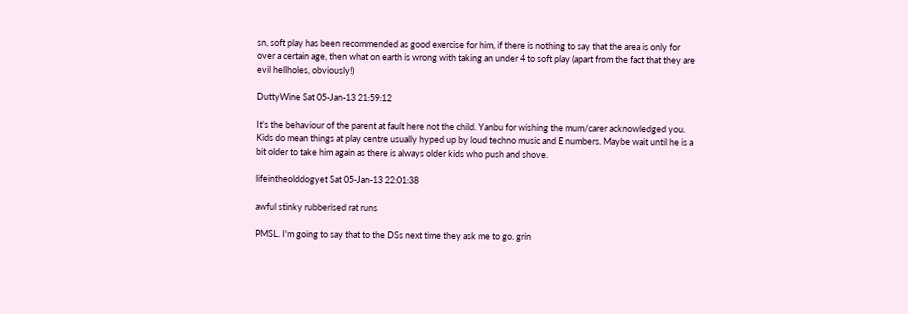sn, soft play has been recommended as good exercise for him, if there is nothing to say that the area is only for over a certain age, then what on earth is wrong with taking an under 4 to soft play (apart from the fact that they are evil hellholes, obviously!)

DuttyWine Sat 05-Jan-13 21:59:12

It's the behaviour of the parent at fault here not the child. Yanbu for wishing the mum/carer acknowledged you. Kids do mean things at play centre usually hyped up by loud techno music and E numbers. Maybe wait until he is a bit older to take him again as there is always older kids who push and shove.

lifeintheolddogyet Sat 05-Jan-13 22:01:38

awful stinky rubberised rat runs

PMSL. I'm going to say that to the DSs next time they ask me to go. grin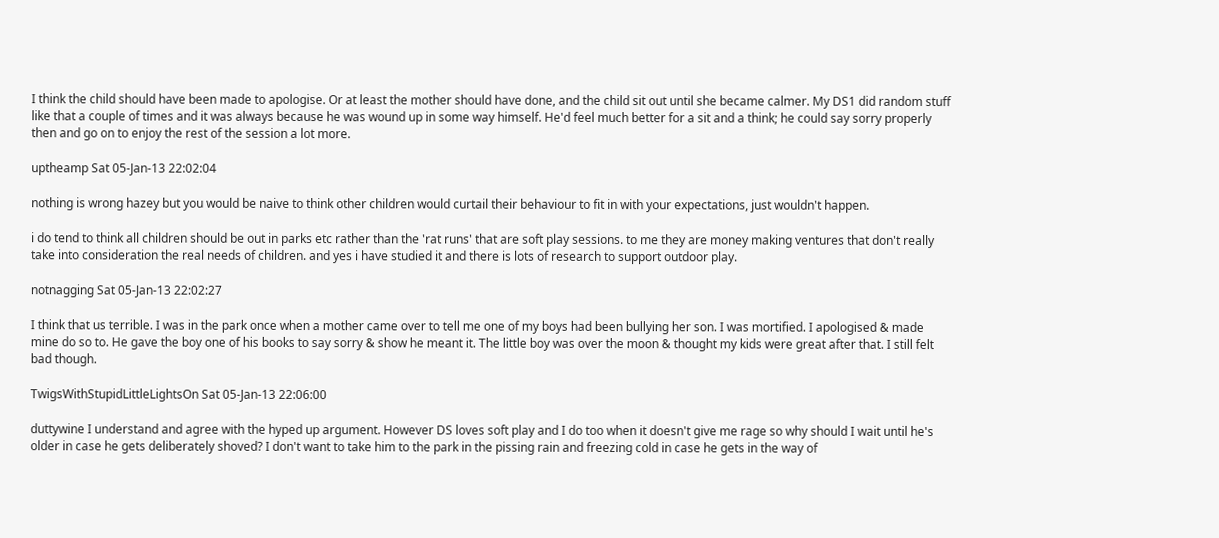I think the child should have been made to apologise. Or at least the mother should have done, and the child sit out until she became calmer. My DS1 did random stuff like that a couple of times and it was always because he was wound up in some way himself. He'd feel much better for a sit and a think; he could say sorry properly then and go on to enjoy the rest of the session a lot more.

uptheamp Sat 05-Jan-13 22:02:04

nothing is wrong hazey but you would be naive to think other children would curtail their behaviour to fit in with your expectations, just wouldn't happen.

i do tend to think all children should be out in parks etc rather than the 'rat runs' that are soft play sessions. to me they are money making ventures that don't really take into consideration the real needs of children. and yes i have studied it and there is lots of research to support outdoor play.

notnagging Sat 05-Jan-13 22:02:27

I think that us terrible. I was in the park once when a mother came over to tell me one of my boys had been bullying her son. I was mortified. I apologised & made mine do so to. He gave the boy one of his books to say sorry & show he meant it. The little boy was over the moon & thought my kids were great after that. I still felt bad though.

TwigsWithStupidLittleLightsOn Sat 05-Jan-13 22:06:00

duttywine I understand and agree with the hyped up argument. However DS loves soft play and I do too when it doesn't give me rage so why should I wait until he's older in case he gets deliberately shoved? I don't want to take him to the park in the pissing rain and freezing cold in case he gets in the way of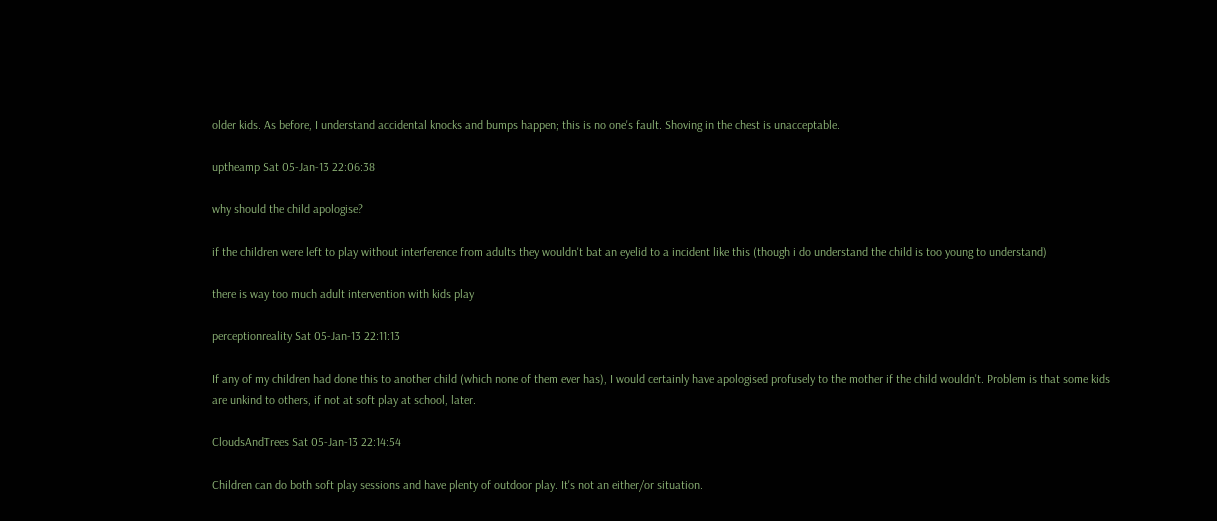older kids. As before, I understand accidental knocks and bumps happen; this is no one's fault. Shoving in the chest is unacceptable.

uptheamp Sat 05-Jan-13 22:06:38

why should the child apologise?

if the children were left to play without interference from adults they wouldn't bat an eyelid to a incident like this (though i do understand the child is too young to understand)

there is way too much adult intervention with kids play

perceptionreality Sat 05-Jan-13 22:11:13

If any of my children had done this to another child (which none of them ever has), I would certainly have apologised profusely to the mother if the child wouldn't. Problem is that some kids are unkind to others, if not at soft play at school, later.

CloudsAndTrees Sat 05-Jan-13 22:14:54

Children can do both soft play sessions and have plenty of outdoor play. It's not an either/or situation.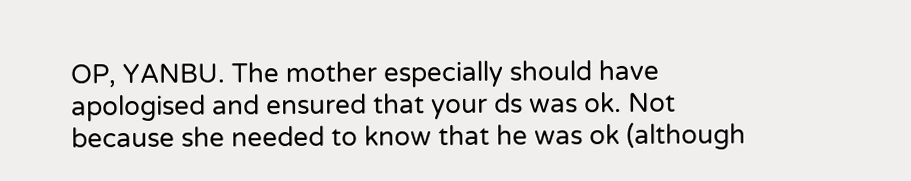OP, YANBU. The mother especially should have apologised and ensured that your ds was ok. Not because she needed to know that he was ok (although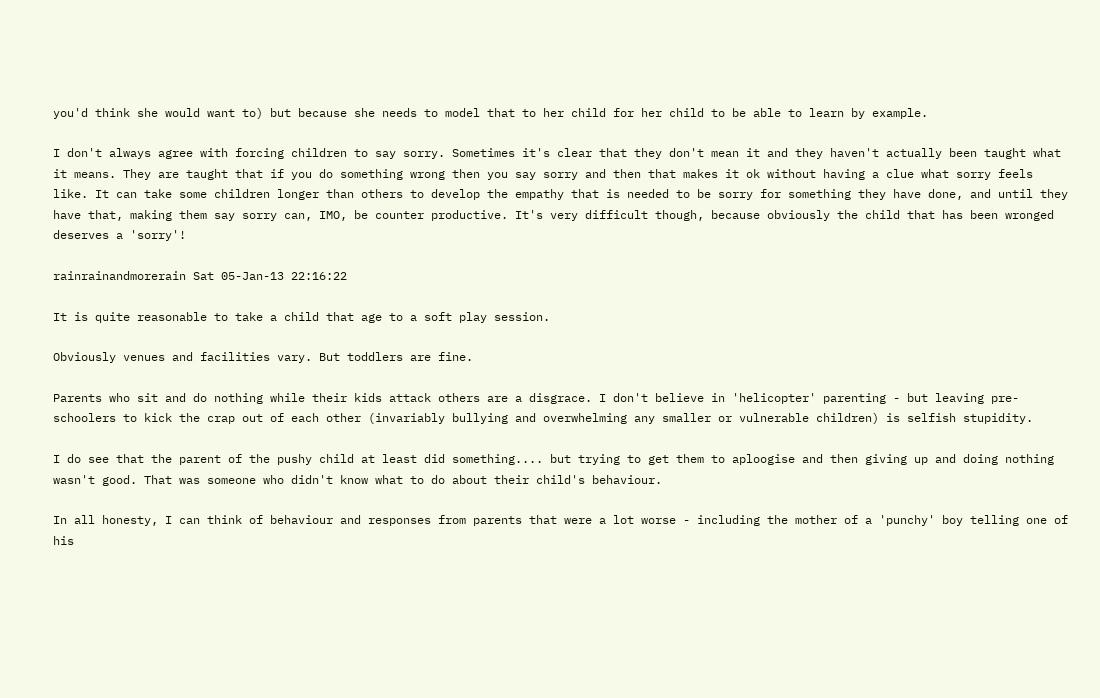you'd think she would want to) but because she needs to model that to her child for her child to be able to learn by example.

I don't always agree with forcing children to say sorry. Sometimes it's clear that they don't mean it and they haven't actually been taught what it means. They are taught that if you do something wrong then you say sorry and then that makes it ok without having a clue what sorry feels like. It can take some children longer than others to develop the empathy that is needed to be sorry for something they have done, and until they have that, making them say sorry can, IMO, be counter productive. It's very difficult though, because obviously the child that has been wronged deserves a 'sorry'!

rainrainandmorerain Sat 05-Jan-13 22:16:22

It is quite reasonable to take a child that age to a soft play session.

Obviously venues and facilities vary. But toddlers are fine.

Parents who sit and do nothing while their kids attack others are a disgrace. I don't believe in 'helicopter' parenting - but leaving pre-schoolers to kick the crap out of each other (invariably bullying and overwhelming any smaller or vulnerable children) is selfish stupidity.

I do see that the parent of the pushy child at least did something.... but trying to get them to aploogise and then giving up and doing nothing wasn't good. That was someone who didn't know what to do about their child's behaviour.

In all honesty, I can think of behaviour and responses from parents that were a lot worse - including the mother of a 'punchy' boy telling one of his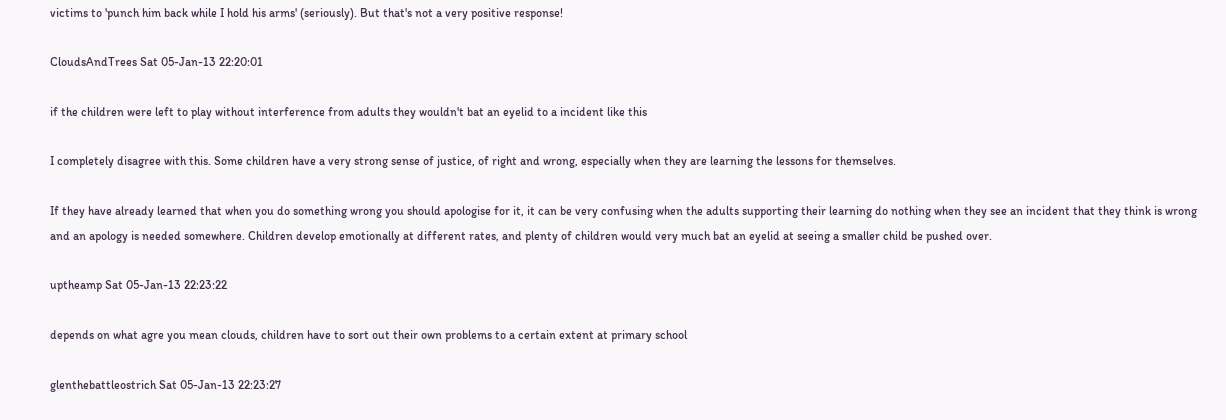victims to 'punch him back while I hold his arms' (seriously). But that's not a very positive response!

CloudsAndTrees Sat 05-Jan-13 22:20:01

if the children were left to play without interference from adults they wouldn't bat an eyelid to a incident like this

I completely disagree with this. Some children have a very strong sense of justice, of right and wrong, especially when they are learning the lessons for themselves.

If they have already learned that when you do something wrong you should apologise for it, it can be very confusing when the adults supporting their learning do nothing when they see an incident that they think is wrong and an apology is needed somewhere. Children develop emotionally at different rates, and plenty of children would very much bat an eyelid at seeing a smaller child be pushed over.

uptheamp Sat 05-Jan-13 22:23:22

depends on what agre you mean clouds, children have to sort out their own problems to a certain extent at primary school

glenthebattleostrich Sat 05-Jan-13 22:23:27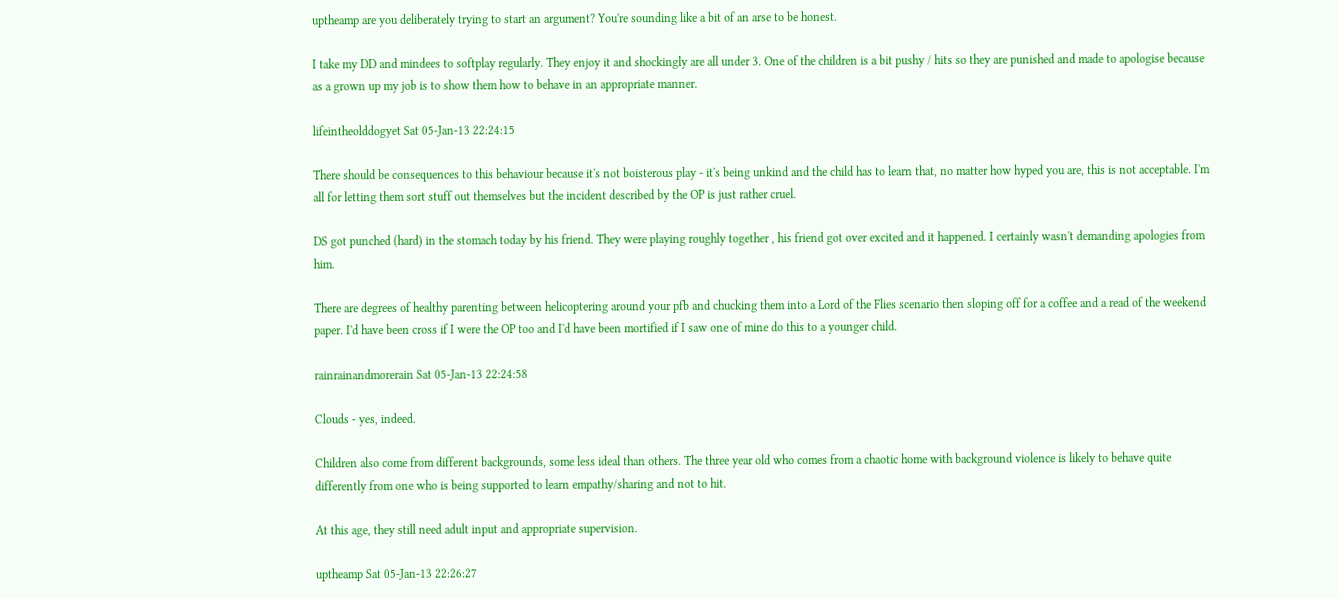uptheamp are you deliberately trying to start an argument? You're sounding like a bit of an arse to be honest.

I take my DD and mindees to softplay regularly. They enjoy it and shockingly are all under 3. One of the children is a bit pushy / hits so they are punished and made to apologise because as a grown up my job is to show them how to behave in an appropriate manner.

lifeintheolddogyet Sat 05-Jan-13 22:24:15

There should be consequences to this behaviour because it's not boisterous play - it's being unkind and the child has to learn that, no matter how hyped you are, this is not acceptable. I'm all for letting them sort stuff out themselves but the incident described by the OP is just rather cruel.

DS got punched (hard) in the stomach today by his friend. They were playing roughly together , his friend got over excited and it happened. I certainly wasn't demanding apologies from him.

There are degrees of healthy parenting between helicoptering around your pfb and chucking them into a Lord of the Flies scenario then sloping off for a coffee and a read of the weekend paper. I'd have been cross if I were the OP too and I'd have been mortified if I saw one of mine do this to a younger child.

rainrainandmorerain Sat 05-Jan-13 22:24:58

Clouds - yes, indeed.

Children also come from different backgrounds, some less ideal than others. The three year old who comes from a chaotic home with background violence is likely to behave quite differently from one who is being supported to learn empathy/sharing and not to hit.

At this age, they still need adult input and appropriate supervision.

uptheamp Sat 05-Jan-13 22:26:27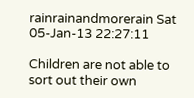rainrainandmorerain Sat 05-Jan-13 22:27:11

Children are not able to sort out their own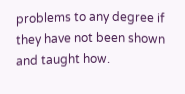problems to any degree if they have not been shown and taught how.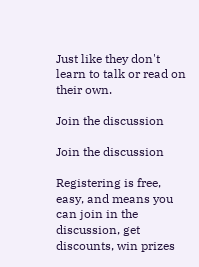Just like they don't learn to talk or read on their own.

Join the discussion

Join the discussion

Registering is free, easy, and means you can join in the discussion, get discounts, win prizes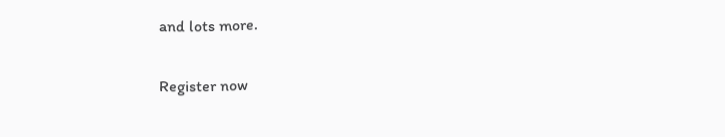and lots more.

Register now